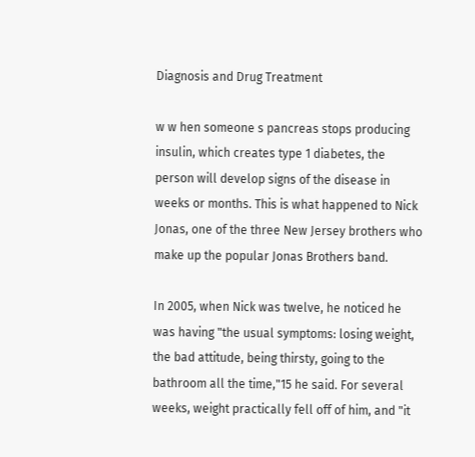Diagnosis and Drug Treatment

w w hen someone s pancreas stops producing insulin, which creates type 1 diabetes, the person will develop signs of the disease in weeks or months. This is what happened to Nick Jonas, one of the three New Jersey brothers who make up the popular Jonas Brothers band.

In 2005, when Nick was twelve, he noticed he was having "the usual symptoms: losing weight, the bad attitude, being thirsty, going to the bathroom all the time,"15 he said. For several weeks, weight practically fell off of him, and "it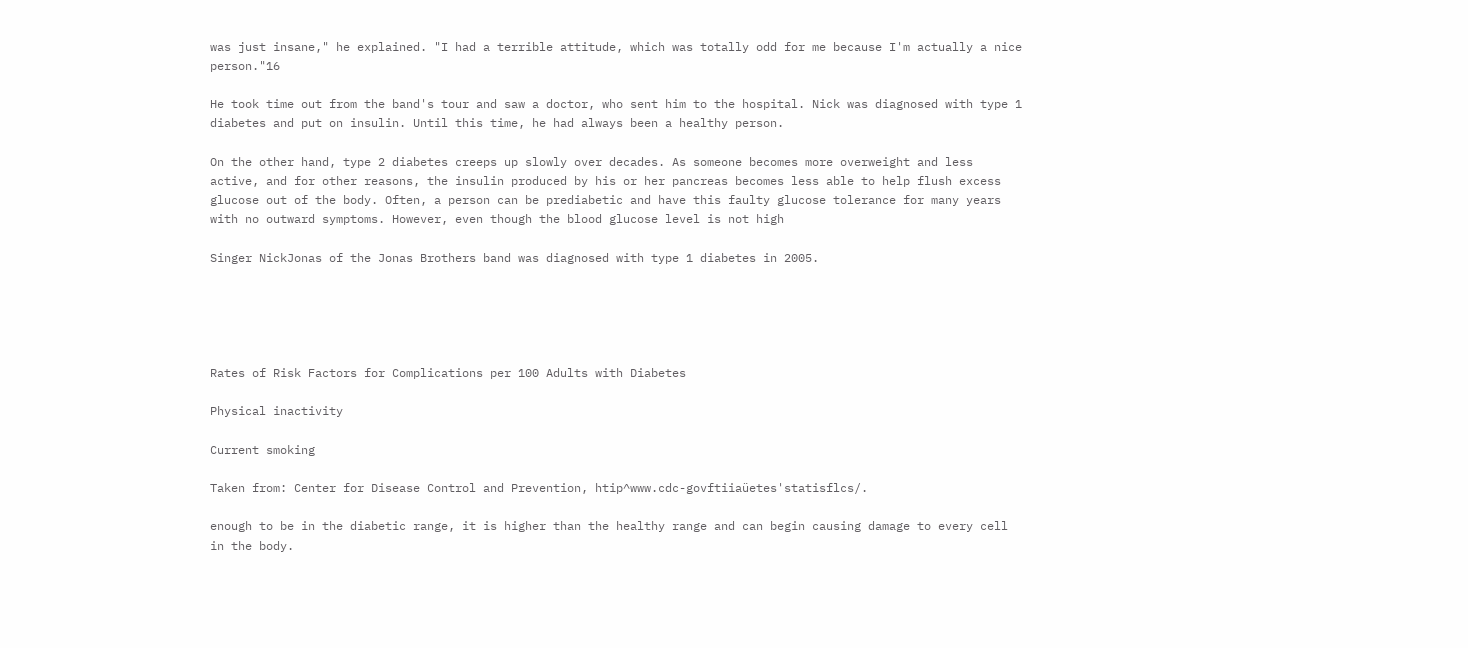was just insane," he explained. "I had a terrible attitude, which was totally odd for me because I'm actually a nice person."16

He took time out from the band's tour and saw a doctor, who sent him to the hospital. Nick was diagnosed with type 1 diabetes and put on insulin. Until this time, he had always been a healthy person.

On the other hand, type 2 diabetes creeps up slowly over decades. As someone becomes more overweight and less active, and for other reasons, the insulin produced by his or her pancreas becomes less able to help flush excess glucose out of the body. Often, a person can be prediabetic and have this faulty glucose tolerance for many years with no outward symptoms. However, even though the blood glucose level is not high

Singer NickJonas of the Jonas Brothers band was diagnosed with type 1 diabetes in 2005.





Rates of Risk Factors for Complications per 100 Adults with Diabetes

Physical inactivity

Current smoking

Taken from: Center for Disease Control and Prevention, htip^www.cdc-govftiiaüetes'statisflcs/.

enough to be in the diabetic range, it is higher than the healthy range and can begin causing damage to every cell in the body.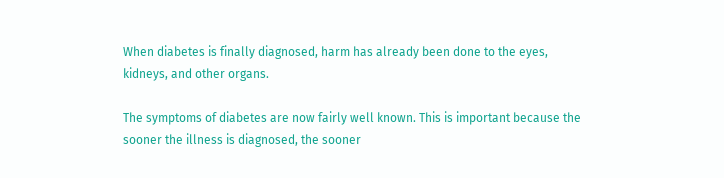When diabetes is finally diagnosed, harm has already been done to the eyes, kidneys, and other organs.

The symptoms of diabetes are now fairly well known. This is important because the sooner the illness is diagnosed, the sooner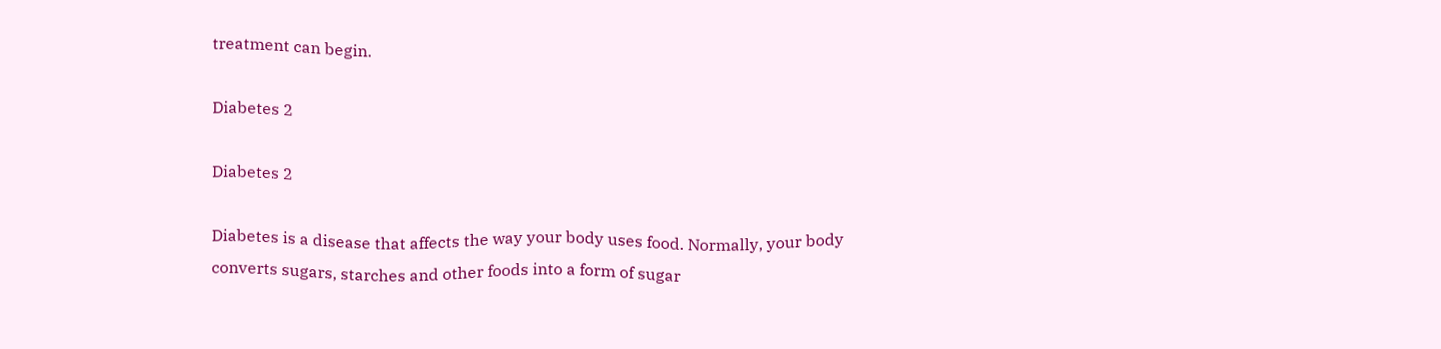treatment can begin.

Diabetes 2

Diabetes 2

Diabetes is a disease that affects the way your body uses food. Normally, your body converts sugars, starches and other foods into a form of sugar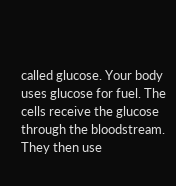called glucose. Your body uses glucose for fuel. The cells receive the glucose through the bloodstream. They then use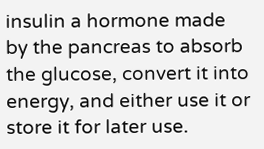insulin a hormone made by the pancreas to absorb the glucose, convert it into energy, and either use it or store it for later use.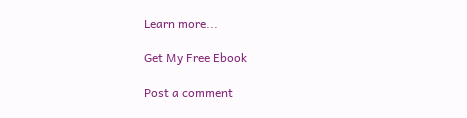Learn more...

Get My Free Ebook

Post a comment